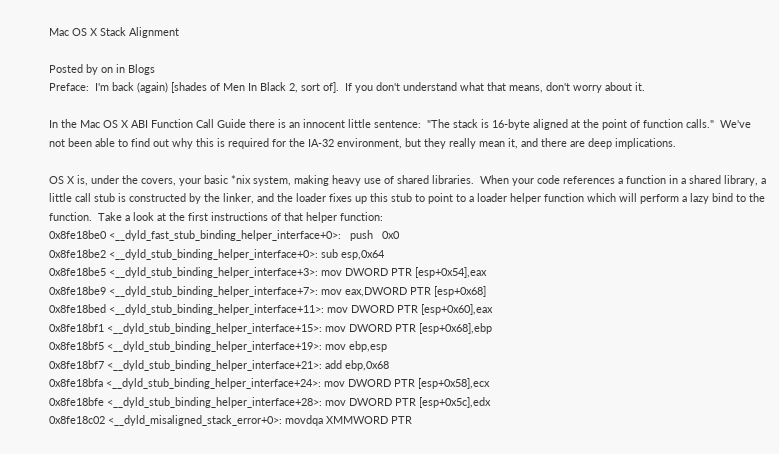Mac OS X Stack Alignment

Posted by on in Blogs
Preface:  I'm back (again) [shades of Men In Black 2, sort of].  If you don't understand what that means, don't worry about it.

In the Mac OS X ABI Function Call Guide there is an innocent little sentence:  "The stack is 16-byte aligned at the point of function calls."  We've not been able to find out why this is required for the IA-32 environment, but they really mean it, and there are deep implications.

OS X is, under the covers, your basic *nix system, making heavy use of shared libraries.  When your code references a function in a shared library, a little call stub is constructed by the linker, and the loader fixes up this stub to point to a loader helper function which will perform a lazy bind to the function.  Take a look at the first instructions of that helper function:
0x8fe18be0 <__dyld_fast_stub_binding_helper_interface+0>:   push   0x0
0x8fe18be2 <__dyld_stub_binding_helper_interface+0>: sub esp,0x64
0x8fe18be5 <__dyld_stub_binding_helper_interface+3>: mov DWORD PTR [esp+0x54],eax
0x8fe18be9 <__dyld_stub_binding_helper_interface+7>: mov eax,DWORD PTR [esp+0x68]
0x8fe18bed <__dyld_stub_binding_helper_interface+11>: mov DWORD PTR [esp+0x60],eax
0x8fe18bf1 <__dyld_stub_binding_helper_interface+15>: mov DWORD PTR [esp+0x68],ebp
0x8fe18bf5 <__dyld_stub_binding_helper_interface+19>: mov ebp,esp
0x8fe18bf7 <__dyld_stub_binding_helper_interface+21>: add ebp,0x68
0x8fe18bfa <__dyld_stub_binding_helper_interface+24>: mov DWORD PTR [esp+0x58],ecx
0x8fe18bfe <__dyld_stub_binding_helper_interface+28>: mov DWORD PTR [esp+0x5c],edx
0x8fe18c02 <__dyld_misaligned_stack_error+0>: movdqa XMMWORD PTR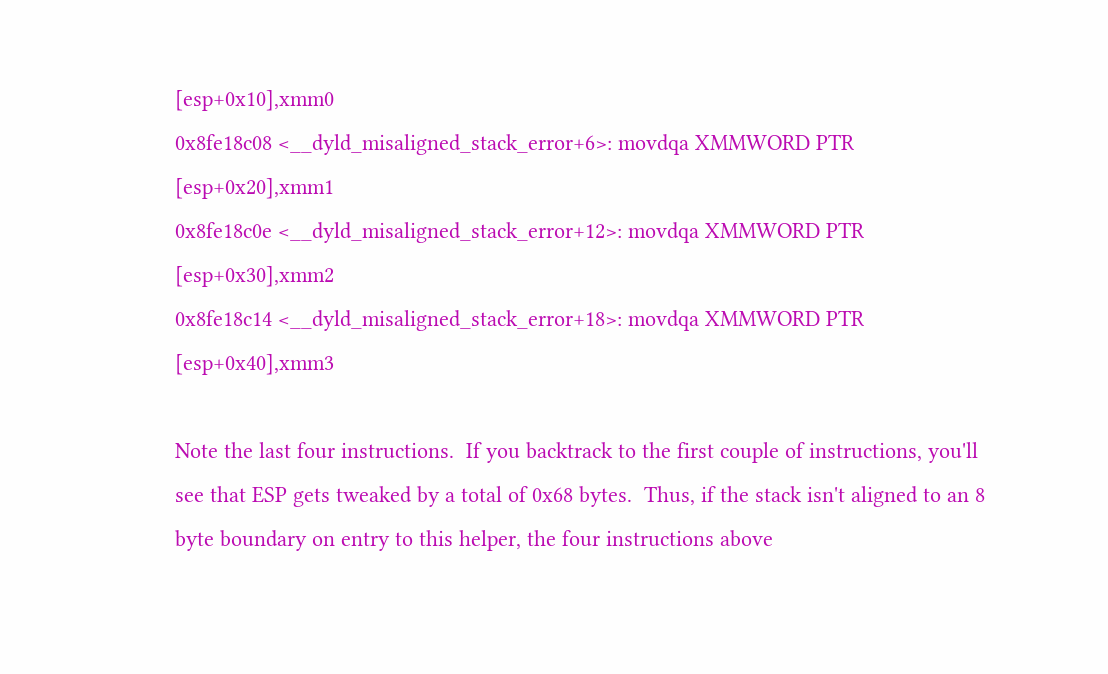[esp+0x10],xmm0
0x8fe18c08 <__dyld_misaligned_stack_error+6>: movdqa XMMWORD PTR [esp+0x20],xmm1
0x8fe18c0e <__dyld_misaligned_stack_error+12>: movdqa XMMWORD PTR [esp+0x30],xmm2
0x8fe18c14 <__dyld_misaligned_stack_error+18>: movdqa XMMWORD PTR [esp+0x40],xmm3

Note the last four instructions.  If you backtrack to the first couple of instructions, you'll see that ESP gets tweaked by a total of 0x68 bytes.  Thus, if the stack isn't aligned to an 8 byte boundary on entry to this helper, the four instructions above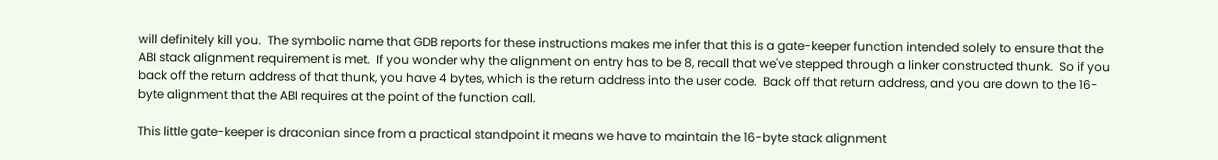will definitely kill you.  The symbolic name that GDB reports for these instructions makes me infer that this is a gate-keeper function intended solely to ensure that the ABI stack alignment requirement is met.  If you wonder why the alignment on entry has to be 8, recall that we've stepped through a linker constructed thunk.  So if you back off the return address of that thunk, you have 4 bytes, which is the return address into the user code.  Back off that return address, and you are down to the 16-byte alignment that the ABI requires at the point of the function call.

This little gate-keeper is draconian since from a practical standpoint it means we have to maintain the 16-byte stack alignment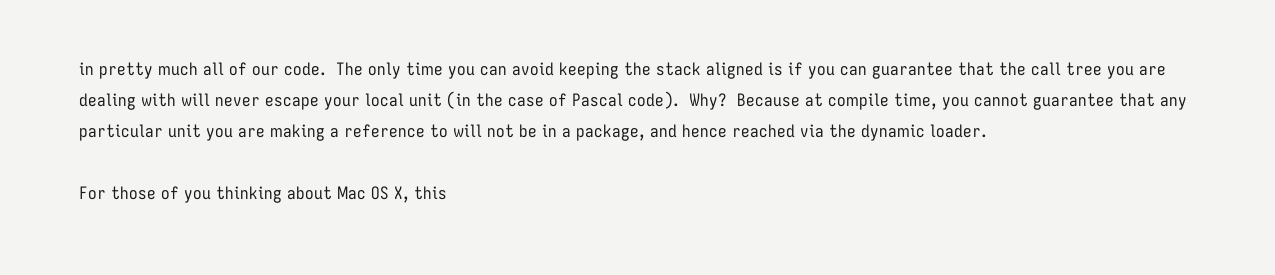in pretty much all of our code.  The only time you can avoid keeping the stack aligned is if you can guarantee that the call tree you are dealing with will never escape your local unit (in the case of Pascal code).  Why?  Because at compile time, you cannot guarantee that any particular unit you are making a reference to will not be in a package, and hence reached via the dynamic loader.

For those of you thinking about Mac OS X, this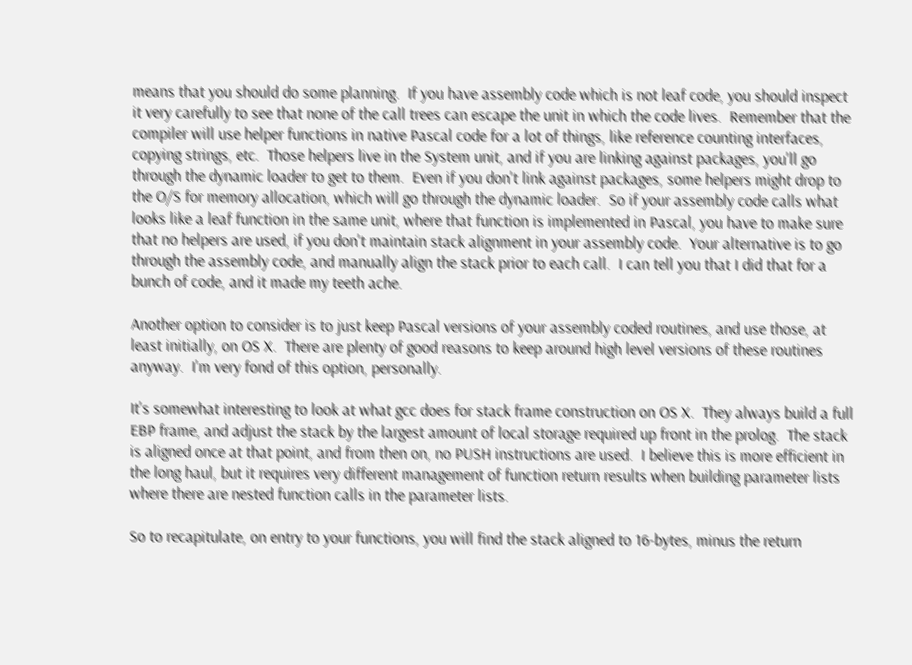means that you should do some planning.  If you have assembly code which is not leaf code, you should inspect it very carefully to see that none of the call trees can escape the unit in which the code lives.  Remember that the compiler will use helper functions in native Pascal code for a lot of things, like reference counting interfaces, copying strings, etc.  Those helpers live in the System unit, and if you are linking against packages, you'll go through the dynamic loader to get to them.  Even if you don't link against packages, some helpers might drop to the O/S for memory allocation, which will go through the dynamic loader.  So if your assembly code calls what looks like a leaf function in the same unit, where that function is implemented in Pascal, you have to make sure that no helpers are used, if you don't maintain stack alignment in your assembly code.  Your alternative is to go through the assembly code, and manually align the stack prior to each call.  I can tell you that I did that for a bunch of code, and it made my teeth ache.

Another option to consider is to just keep Pascal versions of your assembly coded routines, and use those, at least initially, on OS X.  There are plenty of good reasons to keep around high level versions of these routines anyway.  I'm very fond of this option, personally.

It's somewhat interesting to look at what gcc does for stack frame construction on OS X.  They always build a full EBP frame, and adjust the stack by the largest amount of local storage required up front in the prolog.  The stack is aligned once at that point, and from then on, no PUSH instructions are used.  I believe this is more efficient in the long haul, but it requires very different management of function return results when building parameter lists where there are nested function calls in the parameter lists.

So to recapitulate, on entry to your functions, you will find the stack aligned to 16-bytes, minus the return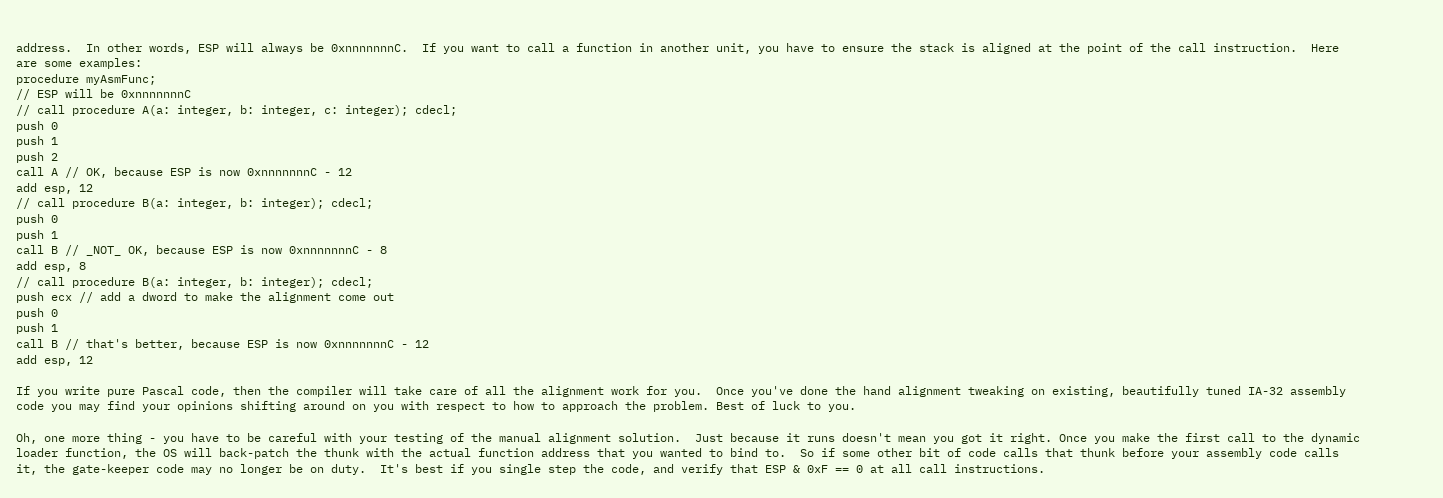address.  In other words, ESP will always be 0xnnnnnnnC.  If you want to call a function in another unit, you have to ensure the stack is aligned at the point of the call instruction.  Here are some examples:
procedure myAsmFunc;
// ESP will be 0xnnnnnnnC
// call procedure A(a: integer, b: integer, c: integer); cdecl;
push 0
push 1
push 2
call A // OK, because ESP is now 0xnnnnnnnC - 12
add esp, 12
// call procedure B(a: integer, b: integer); cdecl;
push 0
push 1
call B // _NOT_ OK, because ESP is now 0xnnnnnnnC - 8
add esp, 8
// call procedure B(a: integer, b: integer); cdecl;
push ecx // add a dword to make the alignment come out
push 0
push 1
call B // that's better, because ESP is now 0xnnnnnnnC - 12
add esp, 12

If you write pure Pascal code, then the compiler will take care of all the alignment work for you.  Once you've done the hand alignment tweaking on existing, beautifully tuned IA-32 assembly code you may find your opinions shifting around on you with respect to how to approach the problem. Best of luck to you.

Oh, one more thing - you have to be careful with your testing of the manual alignment solution.  Just because it runs doesn't mean you got it right. Once you make the first call to the dynamic loader function, the OS will back-patch the thunk with the actual function address that you wanted to bind to.  So if some other bit of code calls that thunk before your assembly code calls it, the gate-keeper code may no longer be on duty.  It's best if you single step the code, and verify that ESP & 0xF == 0 at all call instructions.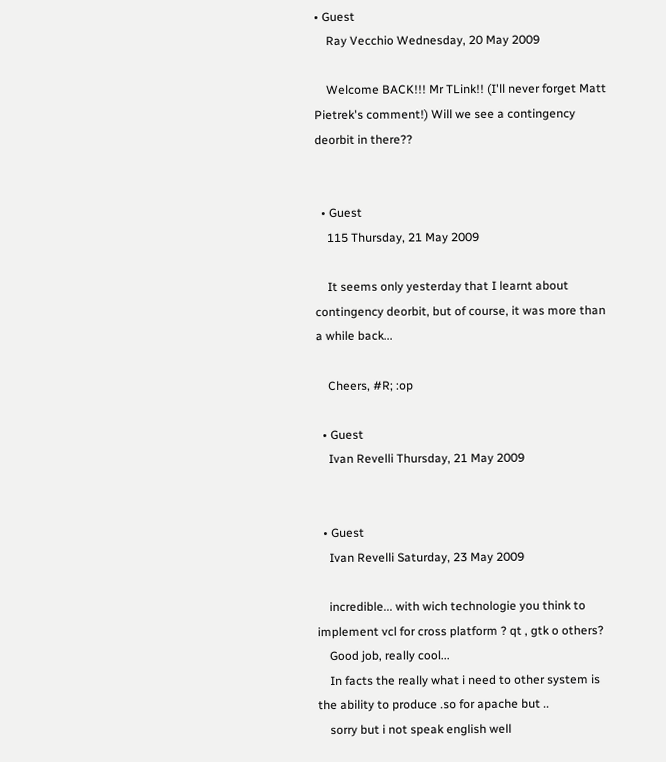• Guest
    Ray Vecchio Wednesday, 20 May 2009

    Welcome BACK!!! Mr TLink!! (I'll never forget Matt Pietrek's comment!) Will we see a contingency deorbit in there??


  • Guest
    115 Thursday, 21 May 2009

    It seems only yesterday that I learnt about contingency deorbit, but of course, it was more than a while back...

    Cheers, #R; :op

  • Guest
    Ivan Revelli Thursday, 21 May 2009


  • Guest
    Ivan Revelli Saturday, 23 May 2009

    incredible... with wich technologie you think to implement vcl for cross platform ? qt , gtk o others?
    Good job, really cool...
    In facts the really what i need to other system is the ability to produce .so for apache but ..
    sorry but i not speak english well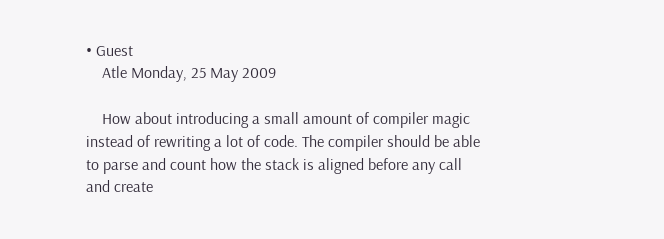• Guest
    Atle Monday, 25 May 2009

    How about introducing a small amount of compiler magic instead of rewriting a lot of code. The compiler should be able to parse and count how the stack is aligned before any call and create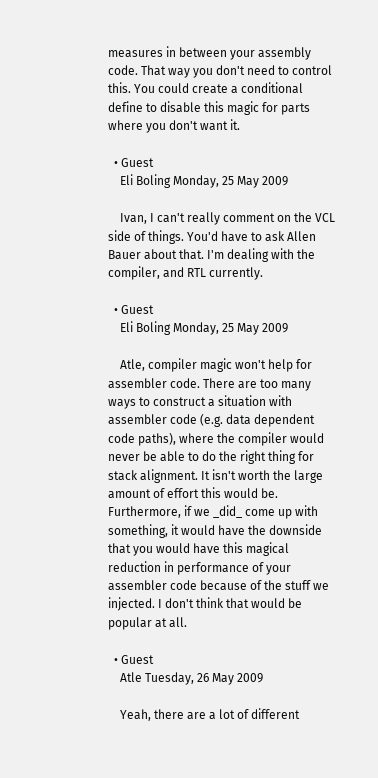measures in between your assembly code. That way you don't need to control this. You could create a conditional define to disable this magic for parts where you don't want it.

  • Guest
    Eli Boling Monday, 25 May 2009

    Ivan, I can't really comment on the VCL side of things. You'd have to ask Allen Bauer about that. I'm dealing with the compiler, and RTL currently.

  • Guest
    Eli Boling Monday, 25 May 2009

    Atle, compiler magic won't help for assembler code. There are too many ways to construct a situation with assembler code (e.g. data dependent code paths), where the compiler would never be able to do the right thing for stack alignment. It isn't worth the large amount of effort this would be. Furthermore, if we _did_ come up with something, it would have the downside that you would have this magical reduction in performance of your assembler code because of the stuff we injected. I don't think that would be popular at all.

  • Guest
    Atle Tuesday, 26 May 2009

    Yeah, there are a lot of different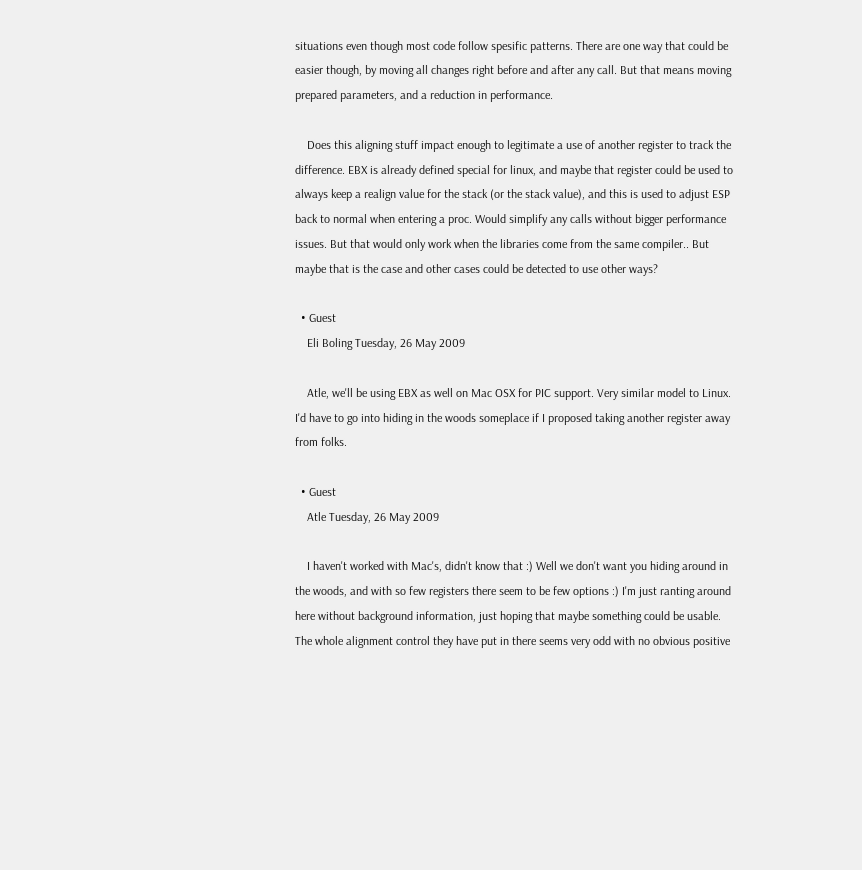situations even though most code follow spesific patterns. There are one way that could be easier though, by moving all changes right before and after any call. But that means moving prepared parameters, and a reduction in performance.

    Does this aligning stuff impact enough to legitimate a use of another register to track the difference. EBX is already defined special for linux, and maybe that register could be used to always keep a realign value for the stack (or the stack value), and this is used to adjust ESP back to normal when entering a proc. Would simplify any calls without bigger performance issues. But that would only work when the libraries come from the same compiler.. But maybe that is the case and other cases could be detected to use other ways?

  • Guest
    Eli Boling Tuesday, 26 May 2009

    Atle, we'll be using EBX as well on Mac OSX for PIC support. Very similar model to Linux. I'd have to go into hiding in the woods someplace if I proposed taking another register away from folks.

  • Guest
    Atle Tuesday, 26 May 2009

    I haven't worked with Mac's, didn't know that :) Well we don't want you hiding around in the woods, and with so few registers there seem to be few options :) I'm just ranting around here without background information, just hoping that maybe something could be usable. The whole alignment control they have put in there seems very odd with no obvious positive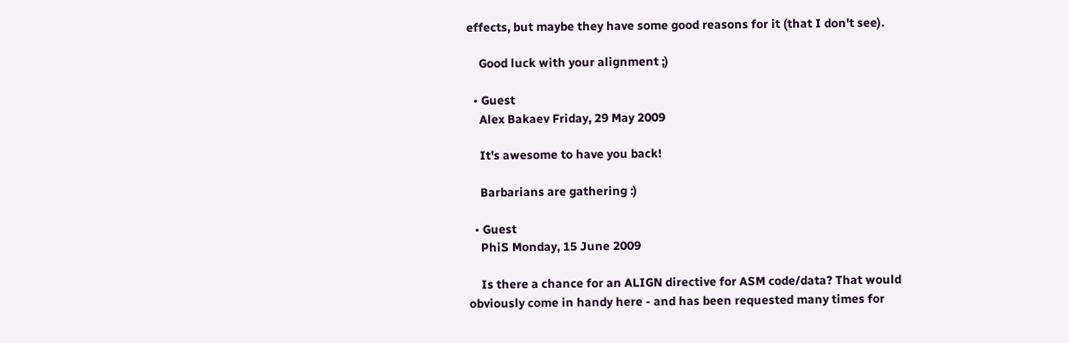effects, but maybe they have some good reasons for it (that I don't see).

    Good luck with your alignment ;)

  • Guest
    Alex Bakaev Friday, 29 May 2009

    It's awesome to have you back!

    Barbarians are gathering :)

  • Guest
    PhiS Monday, 15 June 2009

    Is there a chance for an ALIGN directive for ASM code/data? That would obviously come in handy here - and has been requested many times for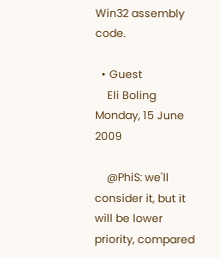Win32 assembly code.

  • Guest
    Eli Boling Monday, 15 June 2009

    @PhiS: we'll consider it, but it will be lower priority, compared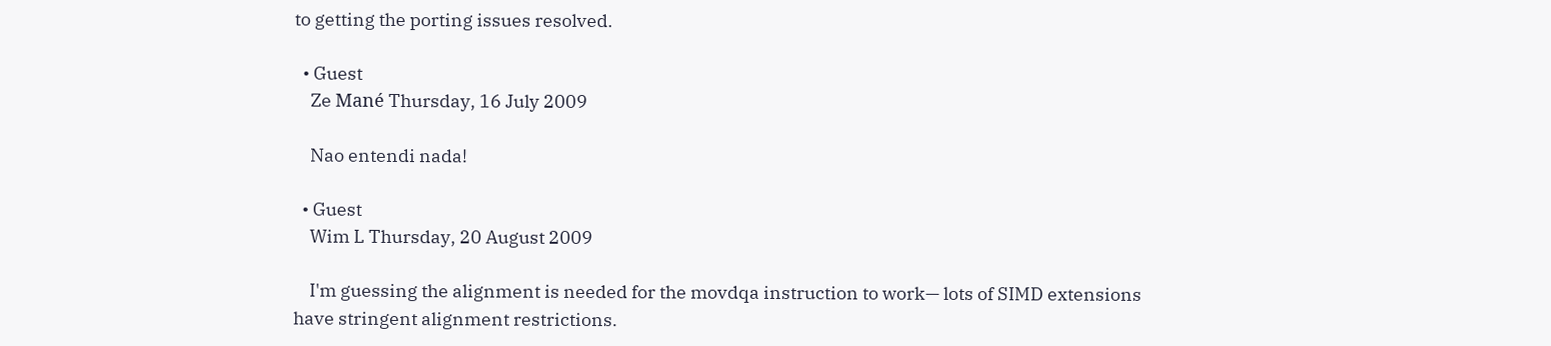to getting the porting issues resolved.

  • Guest
    Ze Mané Thursday, 16 July 2009

    Nao entendi nada!

  • Guest
    Wim L Thursday, 20 August 2009

    I'm guessing the alignment is needed for the movdqa instruction to work— lots of SIMD extensions have stringent alignment restrictions.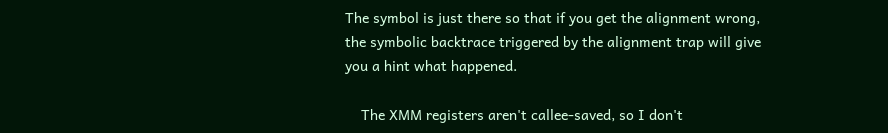The symbol is just there so that if you get the alignment wrong, the symbolic backtrace triggered by the alignment trap will give you a hint what happened.

    The XMM registers aren't callee-saved, so I don't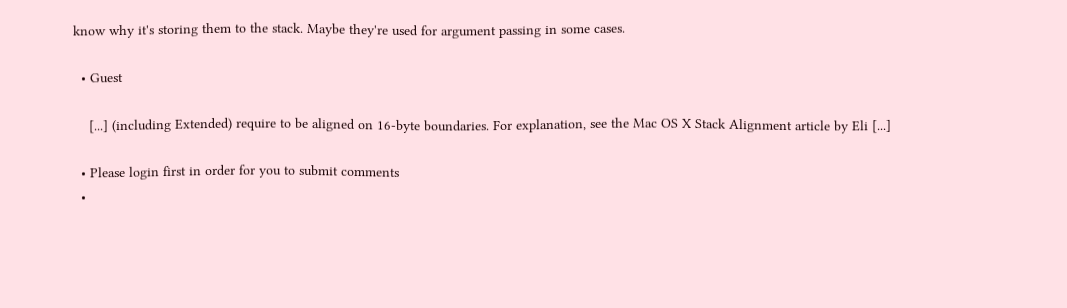know why it's storing them to the stack. Maybe they're used for argument passing in some cases.

  • Guest

    [...] (including Extended) require to be aligned on 16-byte boundaries. For explanation, see the Mac OS X Stack Alignment article by Eli [...]

  • Please login first in order for you to submit comments
  •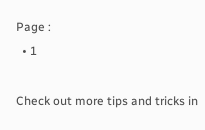Page :
  • 1

Check out more tips and tricks in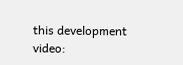this development video: